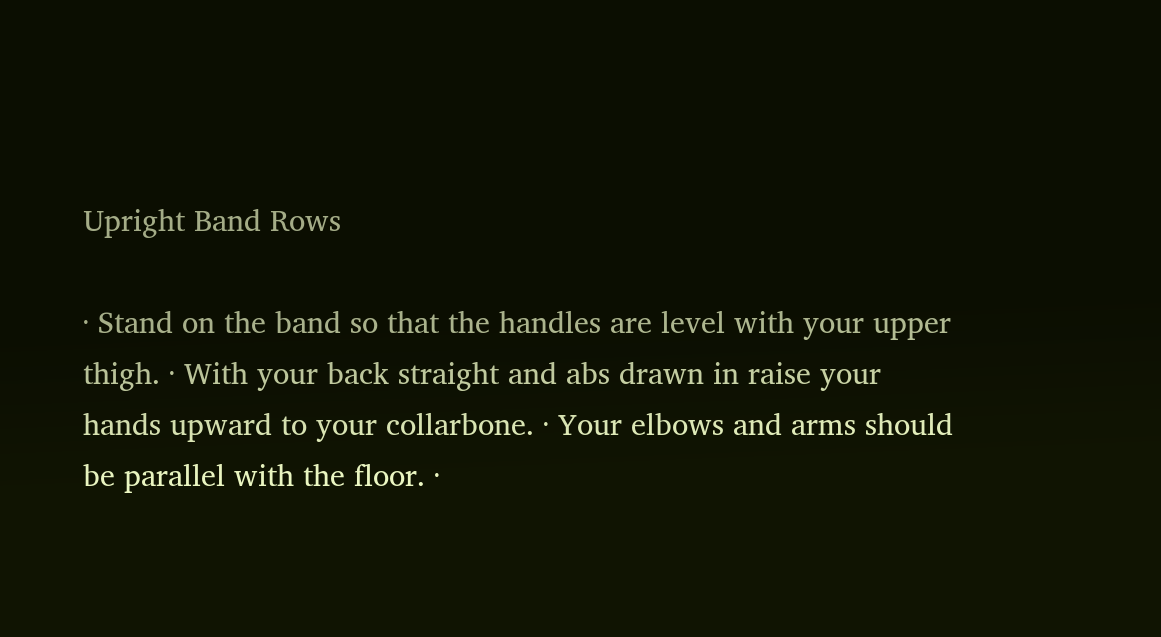Upright Band Rows

· Stand on the band so that the handles are level with your upper thigh. · With your back straight and abs drawn in raise your hands upward to your collarbone. · Your elbows and arms should be parallel with the floor. ·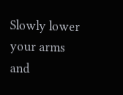Slowly lower your arms and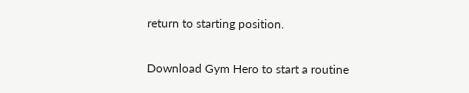return to starting position.

Download Gym Hero to start a routine